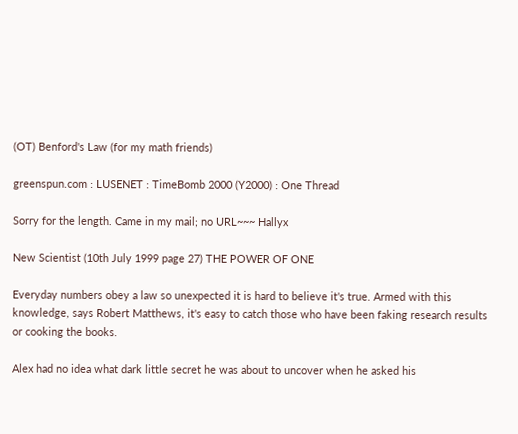(OT) Benford's Law (for my math friends)

greenspun.com : LUSENET : TimeBomb 2000 (Y2000) : One Thread

Sorry for the length. Came in my mail; no URL~~~ Hallyx

New Scientist (10th July 1999 page 27) THE POWER OF ONE

Everyday numbers obey a law so unexpected it is hard to believe it's true. Armed with this knowledge, says Robert Matthews, it's easy to catch those who have been faking research results or cooking the books.

Alex had no idea what dark little secret he was about to uncover when he asked his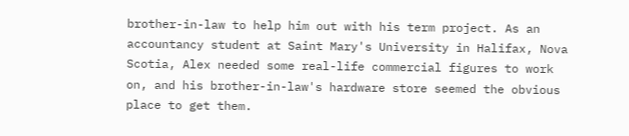brother-in-law to help him out with his term project. As an accountancy student at Saint Mary's University in Halifax, Nova Scotia, Alex needed some real-life commercial figures to work on, and his brother-in-law's hardware store seemed the obvious place to get them.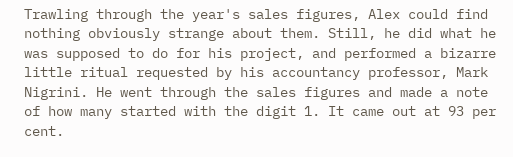Trawling through the year's sales figures, Alex could find nothing obviously strange about them. Still, he did what he was supposed to do for his project, and performed a bizarre little ritual requested by his accountancy professor, Mark Nigrini. He went through the sales figures and made a note of how many started with the digit 1. It came out at 93 per cent.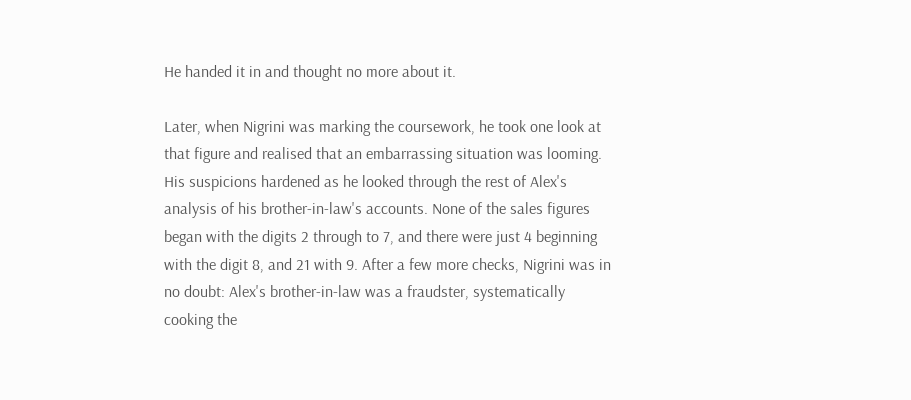He handed it in and thought no more about it.

Later, when Nigrini was marking the coursework, he took one look at that figure and realised that an embarrassing situation was looming. His suspicions hardened as he looked through the rest of Alex's analysis of his brother-in-law's accounts. None of the sales figures began with the digits 2 through to 7, and there were just 4 beginning with the digit 8, and 21 with 9. After a few more checks, Nigrini was in no doubt: Alex's brother-in-law was a fraudster, systematically cooking the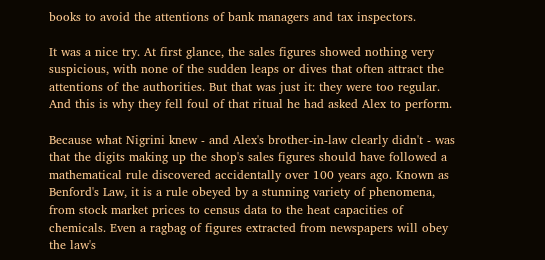books to avoid the attentions of bank managers and tax inspectors.

It was a nice try. At first glance, the sales figures showed nothing very suspicious, with none of the sudden leaps or dives that often attract the attentions of the authorities. But that was just it: they were too regular. And this is why they fell foul of that ritual he had asked Alex to perform.

Because what Nigrini knew - and Alex's brother-in-law clearly didn't - was that the digits making up the shop's sales figures should have followed a mathematical rule discovered accidentally over 100 years ago. Known as Benford's Law, it is a rule obeyed by a stunning variety of phenomena, from stock market prices to census data to the heat capacities of chemicals. Even a ragbag of figures extracted from newspapers will obey the law's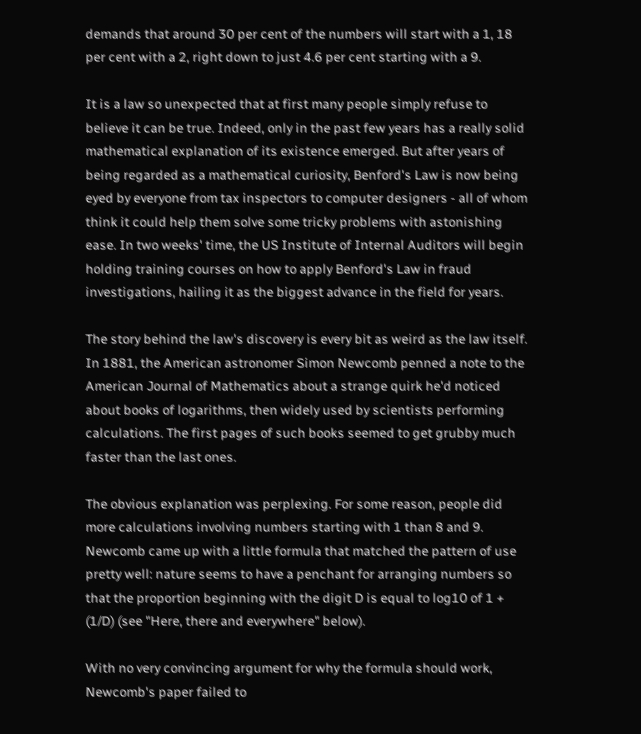demands that around 30 per cent of the numbers will start with a 1, 18 per cent with a 2, right down to just 4.6 per cent starting with a 9.

It is a law so unexpected that at first many people simply refuse to believe it can be true. Indeed, only in the past few years has a really solid mathematical explanation of its existence emerged. But after years of being regarded as a mathematical curiosity, Benford's Law is now being eyed by everyone from tax inspectors to computer designers - all of whom think it could help them solve some tricky problems with astonishing ease. In two weeks' time, the US Institute of Internal Auditors will begin holding training courses on how to apply Benford's Law in fraud investigations, hailing it as the biggest advance in the field for years.

The story behind the law's discovery is every bit as weird as the law itself. In 1881, the American astronomer Simon Newcomb penned a note to the American Journal of Mathematics about a strange quirk he'd noticed about books of logarithms, then widely used by scientists performing calculations. The first pages of such books seemed to get grubby much faster than the last ones.

The obvious explanation was perplexing. For some reason, people did more calculations involving numbers starting with 1 than 8 and 9. Newcomb came up with a little formula that matched the pattern of use pretty well: nature seems to have a penchant for arranging numbers so that the proportion beginning with the digit D is equal to log10 of 1 + (1/D) (see "Here, there and everywhere" below).

With no very convincing argument for why the formula should work, Newcomb's paper failed to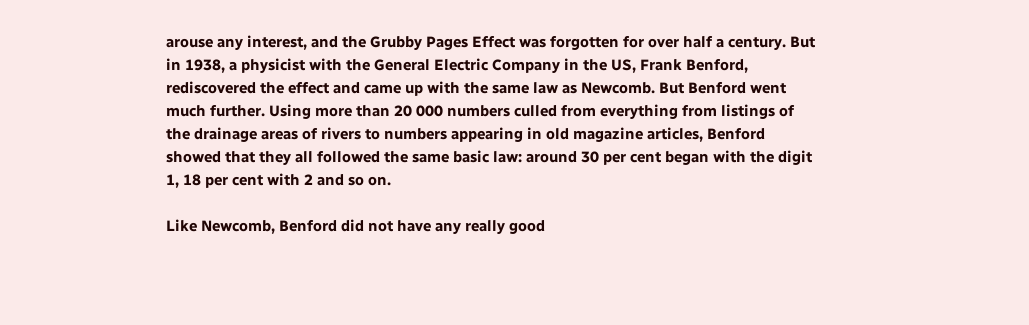arouse any interest, and the Grubby Pages Effect was forgotten for over half a century. But in 1938, a physicist with the General Electric Company in the US, Frank Benford, rediscovered the effect and came up with the same law as Newcomb. But Benford went much further. Using more than 20 000 numbers culled from everything from listings of the drainage areas of rivers to numbers appearing in old magazine articles, Benford showed that they all followed the same basic law: around 30 per cent began with the digit 1, 18 per cent with 2 and so on.

Like Newcomb, Benford did not have any really good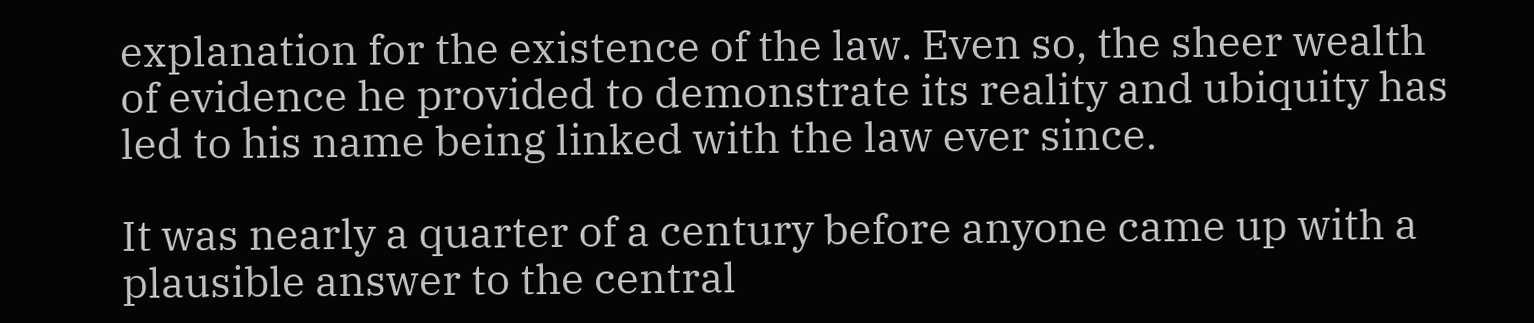explanation for the existence of the law. Even so, the sheer wealth of evidence he provided to demonstrate its reality and ubiquity has led to his name being linked with the law ever since.

It was nearly a quarter of a century before anyone came up with a plausible answer to the central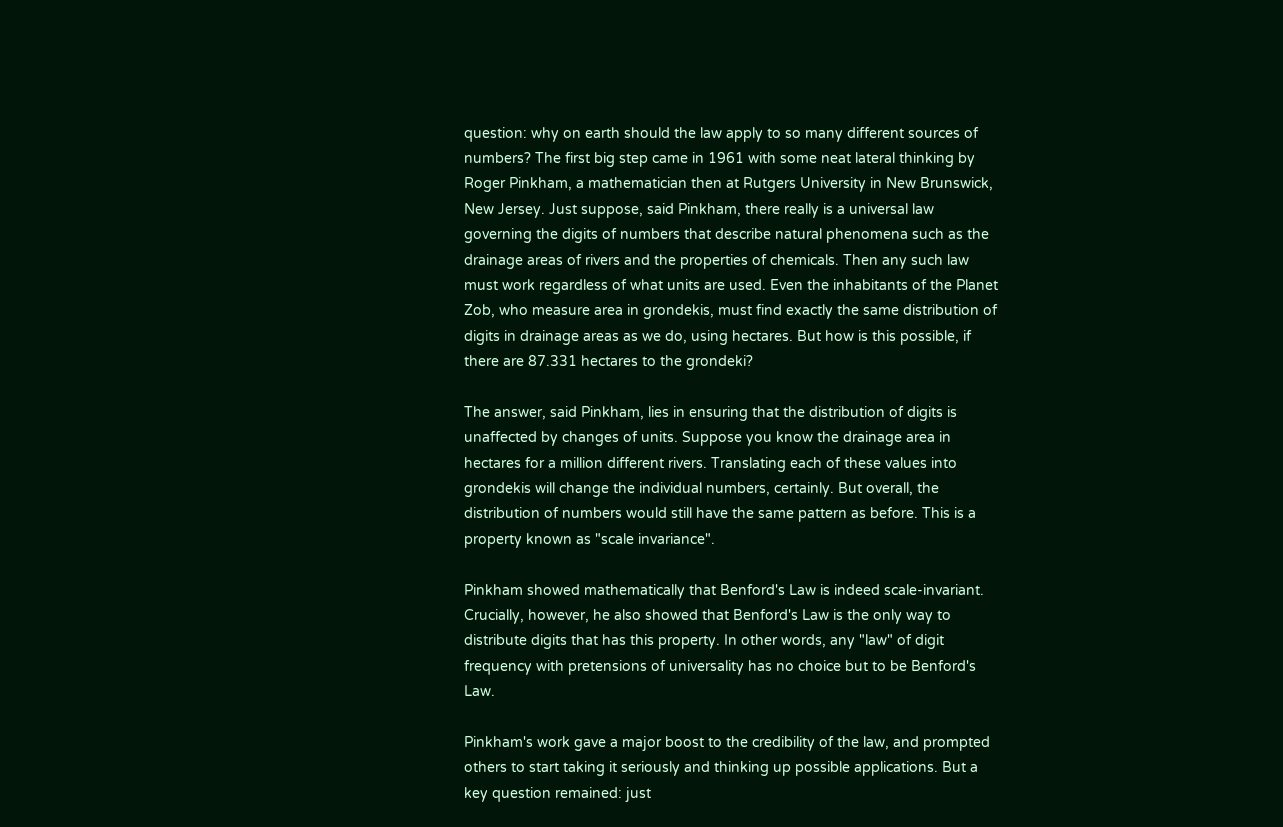question: why on earth should the law apply to so many different sources of numbers? The first big step came in 1961 with some neat lateral thinking by Roger Pinkham, a mathematician then at Rutgers University in New Brunswick, New Jersey. Just suppose, said Pinkham, there really is a universal law governing the digits of numbers that describe natural phenomena such as the drainage areas of rivers and the properties of chemicals. Then any such law must work regardless of what units are used. Even the inhabitants of the Planet Zob, who measure area in grondekis, must find exactly the same distribution of digits in drainage areas as we do, using hectares. But how is this possible, if there are 87.331 hectares to the grondeki?

The answer, said Pinkham, lies in ensuring that the distribution of digits is unaffected by changes of units. Suppose you know the drainage area in hectares for a million different rivers. Translating each of these values into grondekis will change the individual numbers, certainly. But overall, the distribution of numbers would still have the same pattern as before. This is a property known as "scale invariance".

Pinkham showed mathematically that Benford's Law is indeed scale-invariant. Crucially, however, he also showed that Benford's Law is the only way to distribute digits that has this property. In other words, any "law" of digit frequency with pretensions of universality has no choice but to be Benford's Law.

Pinkham's work gave a major boost to the credibility of the law, and prompted others to start taking it seriously and thinking up possible applications. But a key question remained: just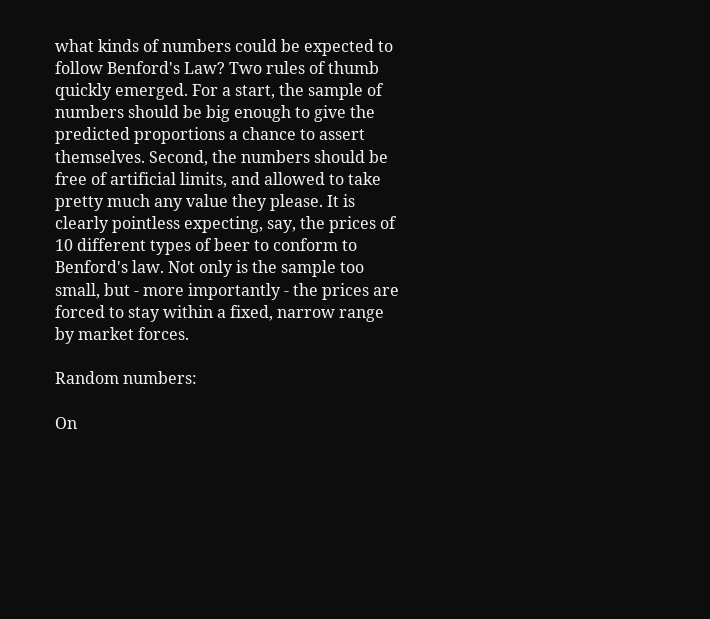what kinds of numbers could be expected to follow Benford's Law? Two rules of thumb quickly emerged. For a start, the sample of numbers should be big enough to give the predicted proportions a chance to assert themselves. Second, the numbers should be free of artificial limits, and allowed to take pretty much any value they please. It is clearly pointless expecting, say, the prices of 10 different types of beer to conform to Benford's law. Not only is the sample too small, but - more importantly - the prices are forced to stay within a fixed, narrow range by market forces.

Random numbers:

On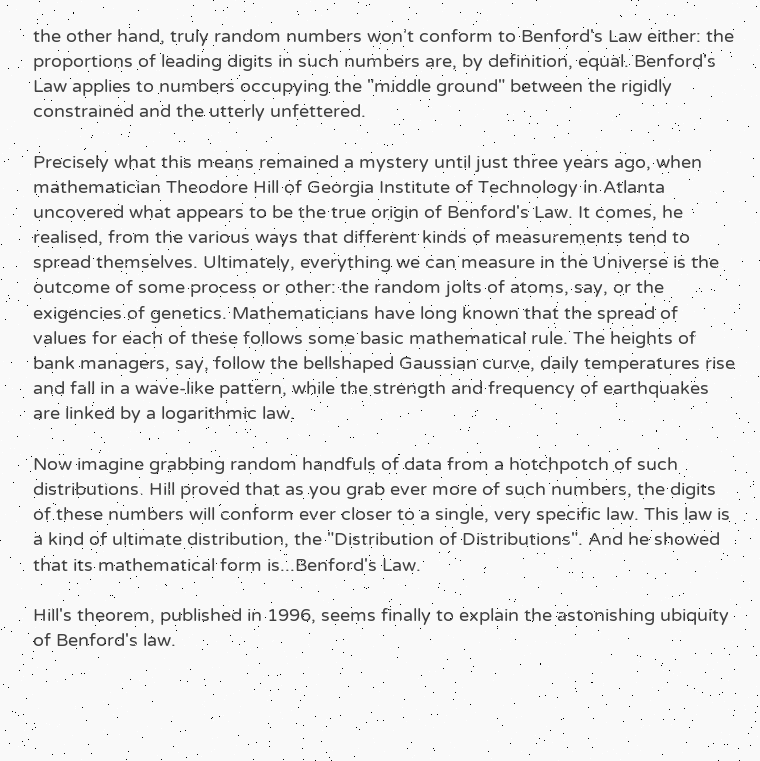the other hand, truly random numbers won't conform to Benford's Law either: the proportions of leading digits in such numbers are, by definition, equal. Benford's Law applies to numbers occupying the "middle ground" between the rigidly constrained and the utterly unfettered.

Precisely what this means remained a mystery until just three years ago, when mathematician Theodore Hill of Georgia Institute of Technology in Atlanta uncovered what appears to be the true origin of Benford's Law. It comes, he realised, from the various ways that different kinds of measurements tend to spread themselves. Ultimately, everything we can measure in the Universe is the outcome of some process or other: the random jolts of atoms, say, or the exigencies of genetics. Mathematicians have long known that the spread of values for each of these follows some basic mathematical rule. The heights of bank managers, say, follow the bellshaped Gaussian curve, daily temperatures rise and fall in a wave-like pattern, while the strength and frequency of earthquakes are linked by a logarithmic law.

Now imagine grabbing random handfuls of data from a hotchpotch of such distributions. Hill proved that as you grab ever more of such numbers, the digits of these numbers will conform ever closer to a single, very specific law. This law is a kind of ultimate distribution, the "Distribution of Distributions". And he showed that its mathematical form is...Benford's Law.

Hill's theorem, published in 1996, seems finally to explain the astonishing ubiquity of Benford's law.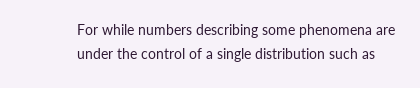For while numbers describing some phenomena are under the control of a single distribution such as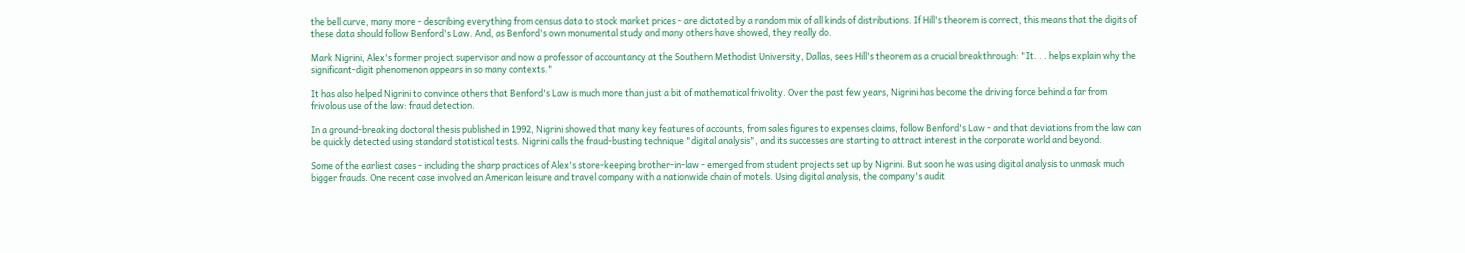the bell curve, many more - describing everything from census data to stock market prices - are dictated by a random mix of all kinds of distributions. If Hill's theorem is correct, this means that the digits of these data should follow Benford's Law. And, as Benford's own monumental study and many others have showed, they really do.

Mark Nigrini, Alex's former project supervisor and now a professor of accountancy at the Southern Methodist University, Dallas, sees Hill's theorem as a crucial breakthrough: "It. . . helps explain why the significant-digit phenomenon appears in so many contexts."

It has also helped Nigrini to convince others that Benford's Law is much more than just a bit of mathematical frivolity. Over the past few years, Nigrini has become the driving force behind a far from frivolous use of the law: fraud detection.

In a ground-breaking doctoral thesis published in 1992, Nigrini showed that many key features of accounts, from sales figures to expenses claims, follow Benford's Law - and that deviations from the law can be quickly detected using standard statistical tests. Nigrini calls the fraud-busting technique "digital analysis", and its successes are starting to attract interest in the corporate world and beyond.

Some of the earliest cases - including the sharp practices of Alex's store-keeping brother-in-law - emerged from student projects set up by Nigrini. But soon he was using digital analysis to unmask much bigger frauds. One recent case involved an American leisure and travel company with a nationwide chain of motels. Using digital analysis, the company's audit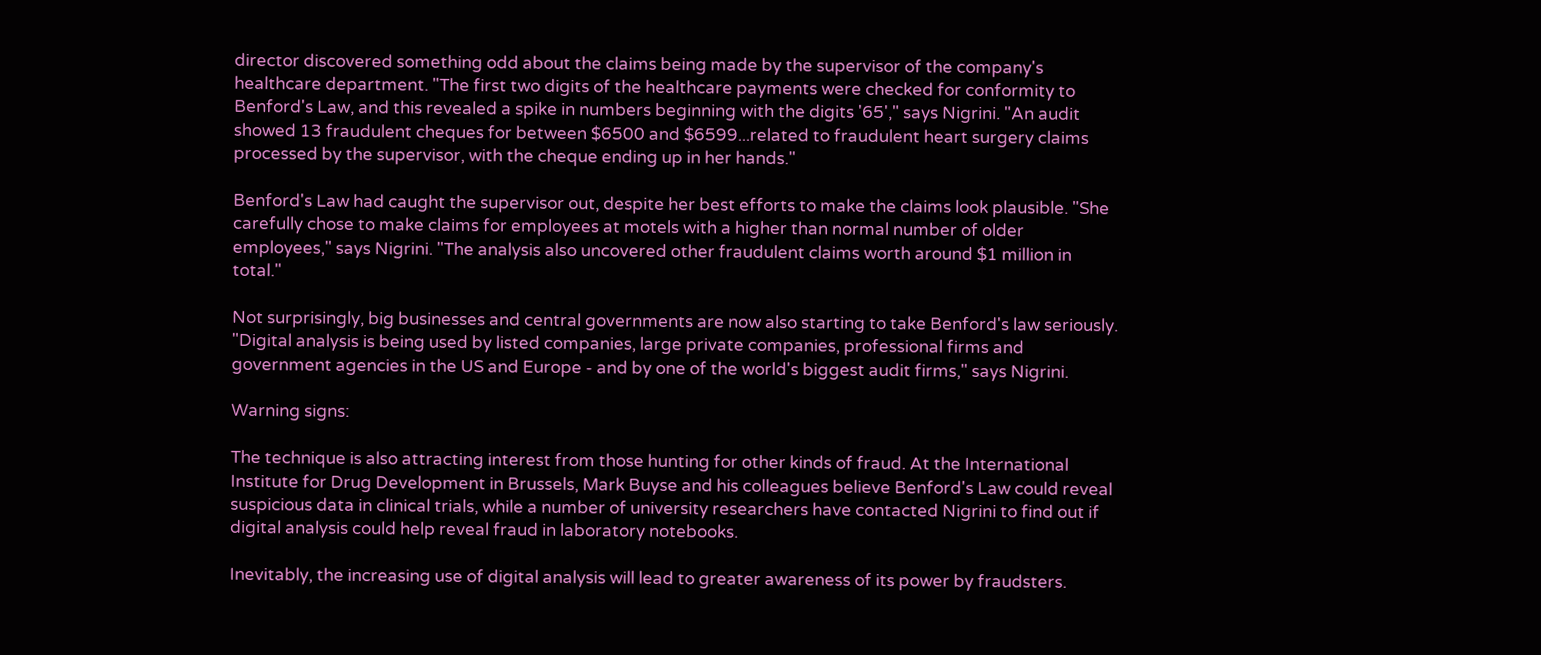director discovered something odd about the claims being made by the supervisor of the company's healthcare department. "The first two digits of the healthcare payments were checked for conformity to Benford's Law, and this revealed a spike in numbers beginning with the digits '65'," says Nigrini. "An audit showed 13 fraudulent cheques for between $6500 and $6599...related to fraudulent heart surgery claims processed by the supervisor, with the cheque ending up in her hands."

Benford's Law had caught the supervisor out, despite her best efforts to make the claims look plausible. "She carefully chose to make claims for employees at motels with a higher than normal number of older employees," says Nigrini. "The analysis also uncovered other fraudulent claims worth around $1 million in total."

Not surprisingly, big businesses and central governments are now also starting to take Benford's law seriously. "Digital analysis is being used by listed companies, large private companies, professional firms and government agencies in the US and Europe - and by one of the world's biggest audit firms," says Nigrini.

Warning signs:

The technique is also attracting interest from those hunting for other kinds of fraud. At the International Institute for Drug Development in Brussels, Mark Buyse and his colleagues believe Benford's Law could reveal suspicious data in clinical trials, while a number of university researchers have contacted Nigrini to find out if digital analysis could help reveal fraud in laboratory notebooks.

Inevitably, the increasing use of digital analysis will lead to greater awareness of its power by fraudsters.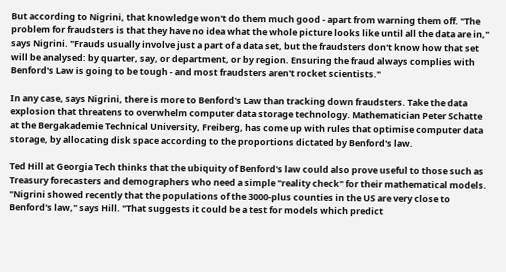But according to Nigrini, that knowledge won't do them much good - apart from warning them off. "The problem for fraudsters is that they have no idea what the whole picture looks like until all the data are in," says Nigrini. "Frauds usually involve just a part of a data set, but the fraudsters don't know how that set will be analysed: by quarter, say, or department, or by region. Ensuring the fraud always complies with Benford's Law is going to be tough - and most fraudsters aren't rocket scientists."

In any case, says Nigrini, there is more to Benford's Law than tracking down fraudsters. Take the data explosion that threatens to overwhelm computer data storage technology. Mathematician Peter Schatte at the Bergakademie Technical University, Freiberg, has come up with rules that optimise computer data storage, by allocating disk space according to the proportions dictated by Benford's law.

Ted Hill at Georgia Tech thinks that the ubiquity of Benford's law could also prove useful to those such as Treasury forecasters and demographers who need a simple "reality check" for their mathematical models. "Nigrini showed recently that the populations of the 3000-plus counties in the US are very close to Benford's law," says Hill. "That suggests it could be a test for models which predict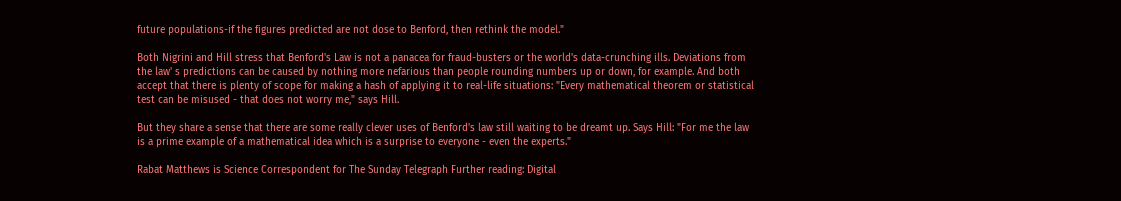future populations-if the figures predicted are not dose to Benford, then rethink the model."

Both Nigrini and Hill stress that Benford's Law is not a panacea for fraud-busters or the world's data-crunching ills. Deviations from the law' s predictions can be caused by nothing more nefarious than people rounding numbers up or down, for example. And both accept that there is plenty of scope for making a hash of applying it to real-life situations: "Every mathematical theorem or statistical test can be misused - that does not worry me," says Hill.

But they share a sense that there are some really clever uses of Benford's law still waiting to be dreamt up. Says Hill: "For me the law is a prime example of a mathematical idea which is a surprise to everyone - even the experts."

Rabat Matthews is Science Correspondent for The Sunday Telegraph Further reading: Digital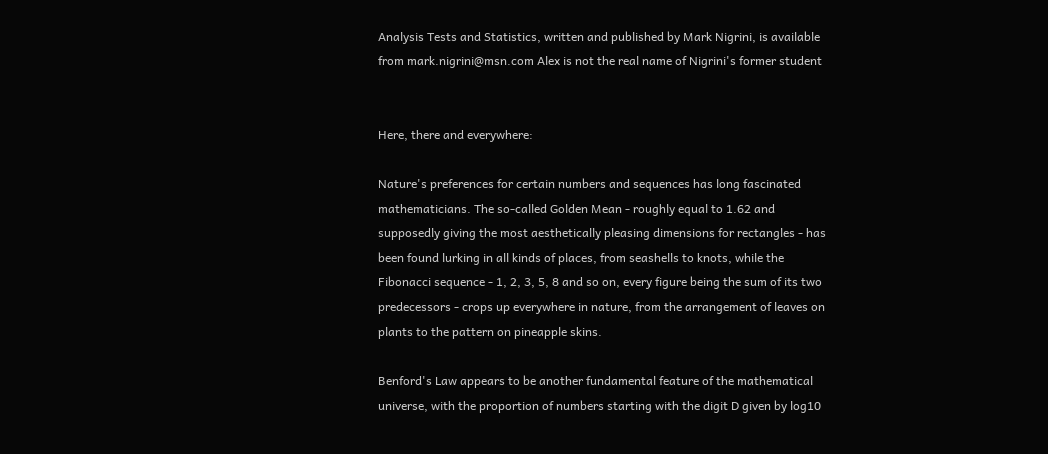Analysis Tests and Statistics, written and published by Mark Nigrini, is available from mark.nigrini@msn.com Alex is not the real name of Nigrini's former student


Here, there and everywhere:

Nature's preferences for certain numbers and sequences has long fascinated mathematicians. The so-called Golden Mean - roughly equal to 1.62 and supposedly giving the most aesthetically pleasing dimensions for rectangles - has been found lurking in all kinds of places, from seashells to knots, while the Fibonacci sequence - 1, 2, 3, 5, 8 and so on, every figure being the sum of its two predecessors - crops up everywhere in nature, from the arrangement of leaves on plants to the pattern on pineapple skins.

Benford's Law appears to be another fundamental feature of the mathematical universe, with the proportion of numbers starting with the digit D given by log10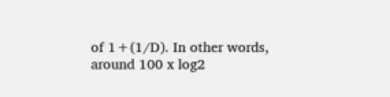of 1+(1/D). In other words, around 100 x log2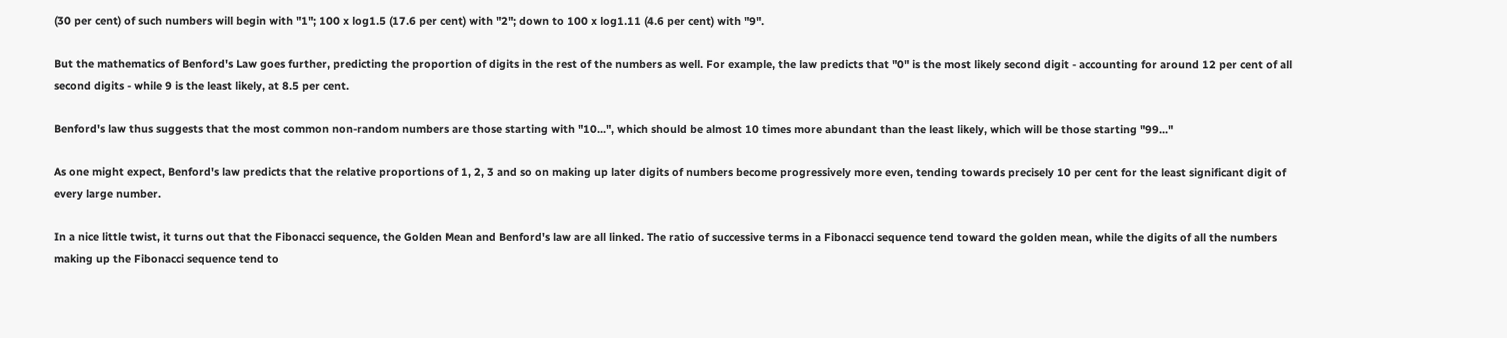(30 per cent) of such numbers will begin with "1"; 100 x log1.5 (17.6 per cent) with "2"; down to 100 x log1.11 (4.6 per cent) with "9".

But the mathematics of Benford's Law goes further, predicting the proportion of digits in the rest of the numbers as well. For example, the law predicts that "0" is the most likely second digit - accounting for around 12 per cent of all second digits - while 9 is the least likely, at 8.5 per cent.

Benford's law thus suggests that the most common non-random numbers are those starting with "10...", which should be almost 10 times more abundant than the least likely, which will be those starting "99..."

As one might expect, Benford's law predicts that the relative proportions of 1, 2, 3 and so on making up later digits of numbers become progressively more even, tending towards precisely 10 per cent for the least significant digit of every large number.

In a nice little twist, it turns out that the Fibonacci sequence, the Golden Mean and Benford's law are all linked. The ratio of successive terms in a Fibonacci sequence tend toward the golden mean, while the digits of all the numbers making up the Fibonacci sequence tend to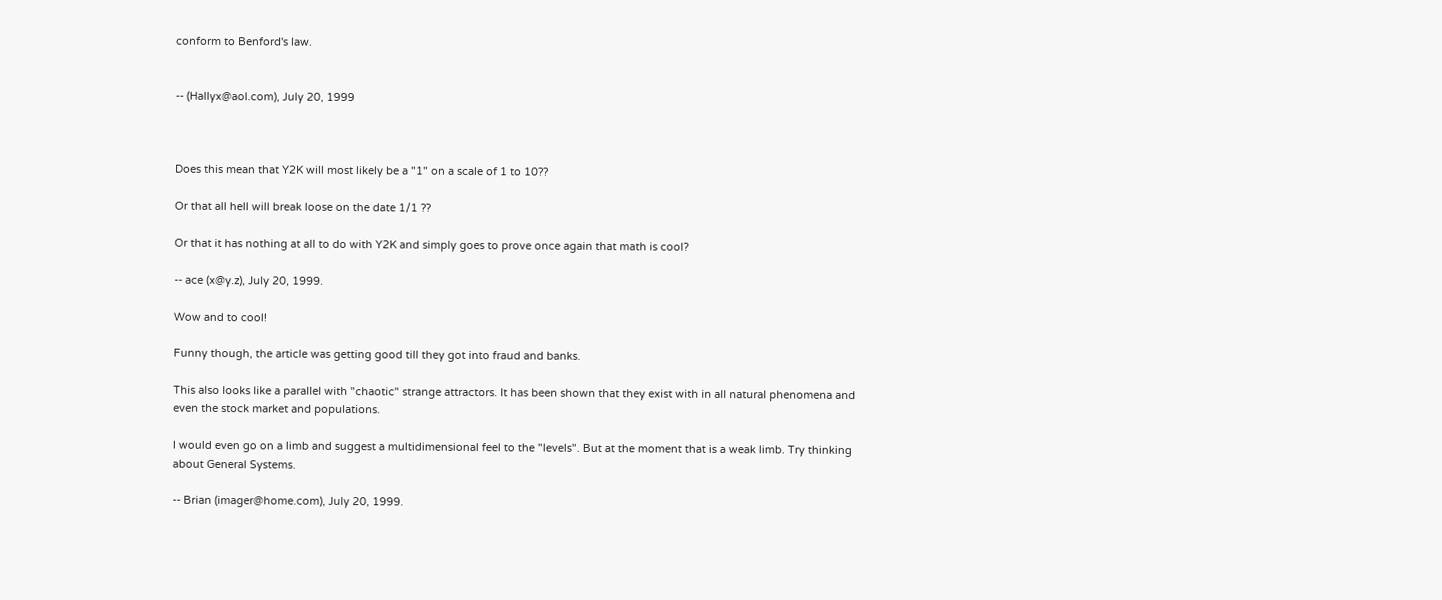conform to Benford's law.


-- (Hallyx@aol.com), July 20, 1999



Does this mean that Y2K will most likely be a "1" on a scale of 1 to 10??

Or that all hell will break loose on the date 1/1 ??

Or that it has nothing at all to do with Y2K and simply goes to prove once again that math is cool?

-- ace (x@y.z), July 20, 1999.

Wow and to cool!

Funny though, the article was getting good till they got into fraud and banks.

This also looks like a parallel with "chaotic" strange attractors. It has been shown that they exist with in all natural phenomena and even the stock market and populations.

I would even go on a limb and suggest a multidimensional feel to the "levels". But at the moment that is a weak limb. Try thinking about General Systems.

-- Brian (imager@home.com), July 20, 1999.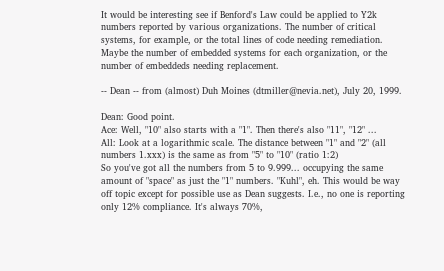It would be interesting see if Benford's Law could be applied to Y2k numbers reported by various organizations. The number of critical systems, for example, or the total lines of code needing remediation. Maybe the number of embedded systems for each organization, or the number of embeddeds needing replacement.

-- Dean -- from (almost) Duh Moines (dtmiller@nevia.net), July 20, 1999.

Dean: Good point.
Ace: Well, "10" also starts with a "1". Then there's also "11", "12" ...
All: Look at a logarithmic scale. The distance between "1" and "2" (all numbers 1.xxx) is the same as from "5" to "10" (ratio 1:2)
So you've got all the numbers from 5 to 9.999... occupying the same amount of "space" as just the "1" numbers. "Kuhl", eh. This would be way off topic except for possible use as Dean suggests. I.e., no one is reporting only 12% compliance. It's always 70%,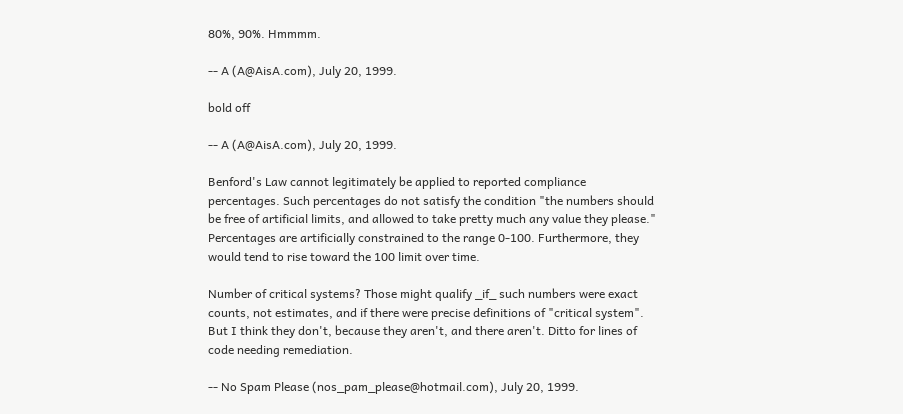80%, 90%. Hmmmm.

-- A (A@AisA.com), July 20, 1999.

bold off

-- A (A@AisA.com), July 20, 1999.

Benford's Law cannot legitimately be applied to reported compliance percentages. Such percentages do not satisfy the condition "the numbers should be free of artificial limits, and allowed to take pretty much any value they please." Percentages are artificially constrained to the range 0-100. Furthermore, they would tend to rise toward the 100 limit over time.

Number of critical systems? Those might qualify _if_ such numbers were exact counts, not estimates, and if there were precise definitions of "critical system". But I think they don't, because they aren't, and there aren't. Ditto for lines of code needing remediation.

-- No Spam Please (nos_pam_please@hotmail.com), July 20, 1999.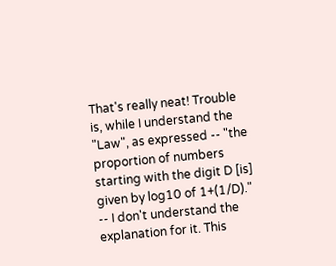That's really neat! Trouble is, while I understand the "Law", as expressed -- "the proportion of numbers starting with the digit D [is] given by log10 of 1+(1/D)." -- I don't understand the explanation for it. This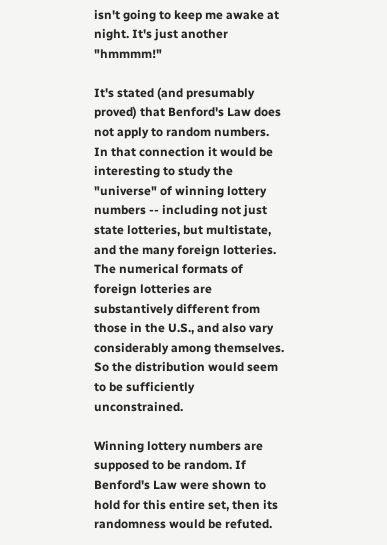isn't going to keep me awake at night. It's just another "hmmmm!"

It's stated (and presumably proved) that Benford's Law does not apply to random numbers. In that connection it would be interesting to study the "universe" of winning lottery numbers -- including not just state lotteries, but multistate, and the many foreign lotteries. The numerical formats of foreign lotteries are substantively different from those in the U.S., and also vary considerably among themselves. So the distribution would seem to be sufficiently unconstrained.

Winning lottery numbers are supposed to be random. If Benford's Law were shown to hold for this entire set, then its randomness would be refuted.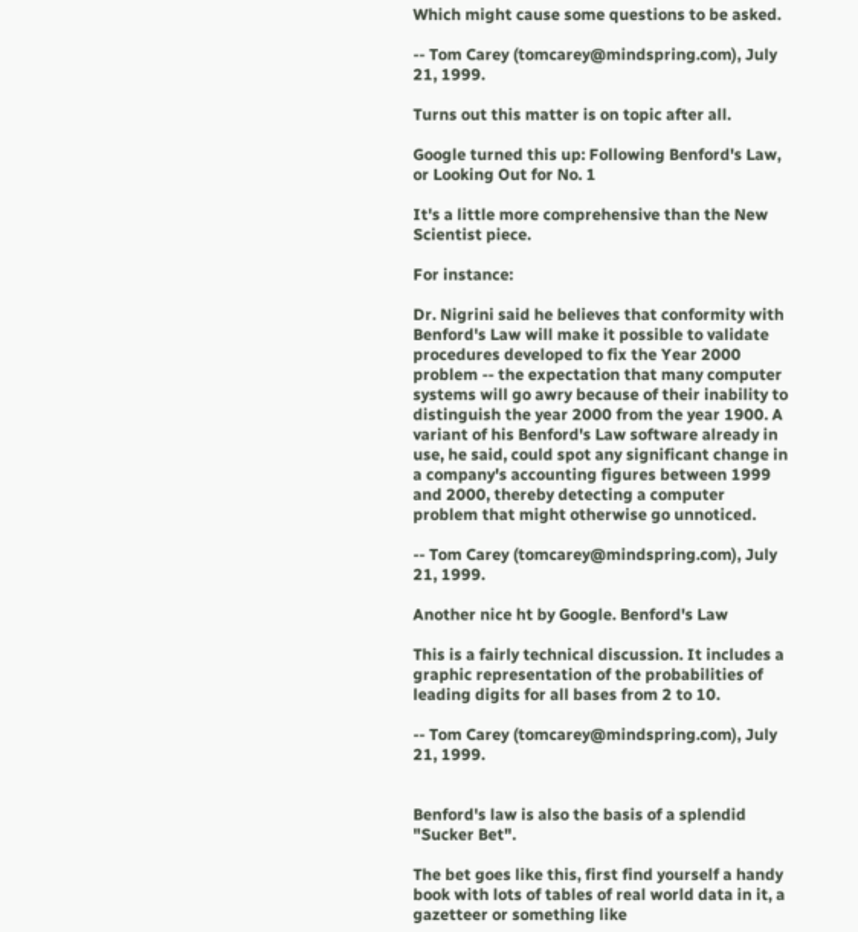Which might cause some questions to be asked.

-- Tom Carey (tomcarey@mindspring.com), July 21, 1999.

Turns out this matter is on topic after all.

Google turned this up: Following Benford's Law, or Looking Out for No. 1

It's a little more comprehensive than the New Scientist piece.

For instance:

Dr. Nigrini said he believes that conformity with Benford's Law will make it possible to validate procedures developed to fix the Year 2000 problem -- the expectation that many computer systems will go awry because of their inability to distinguish the year 2000 from the year 1900. A variant of his Benford's Law software already in use, he said, could spot any significant change in a company's accounting figures between 1999 and 2000, thereby detecting a computer problem that might otherwise go unnoticed.

-- Tom Carey (tomcarey@mindspring.com), July 21, 1999.

Another nice ht by Google. Benford's Law

This is a fairly technical discussion. It includes a graphic representation of the probabilities of leading digits for all bases from 2 to 10.

-- Tom Carey (tomcarey@mindspring.com), July 21, 1999.


Benford's law is also the basis of a splendid "Sucker Bet".

The bet goes like this, first find yourself a handy book with lots of tables of real world data in it, a gazetteer or something like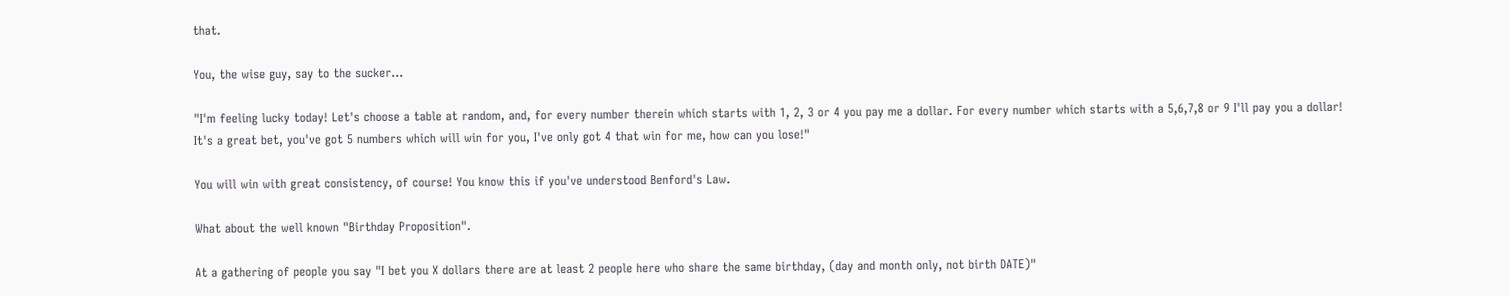that.

You, the wise guy, say to the sucker...

"I'm feeling lucky today! Let's choose a table at random, and, for every number therein which starts with 1, 2, 3 or 4 you pay me a dollar. For every number which starts with a 5,6,7,8 or 9 I'll pay you a dollar! It's a great bet, you've got 5 numbers which will win for you, I've only got 4 that win for me, how can you lose!"

You will win with great consistency, of course! You know this if you've understood Benford's Law.

What about the well known "Birthday Proposition".

At a gathering of people you say "I bet you X dollars there are at least 2 people here who share the same birthday, (day and month only, not birth DATE)"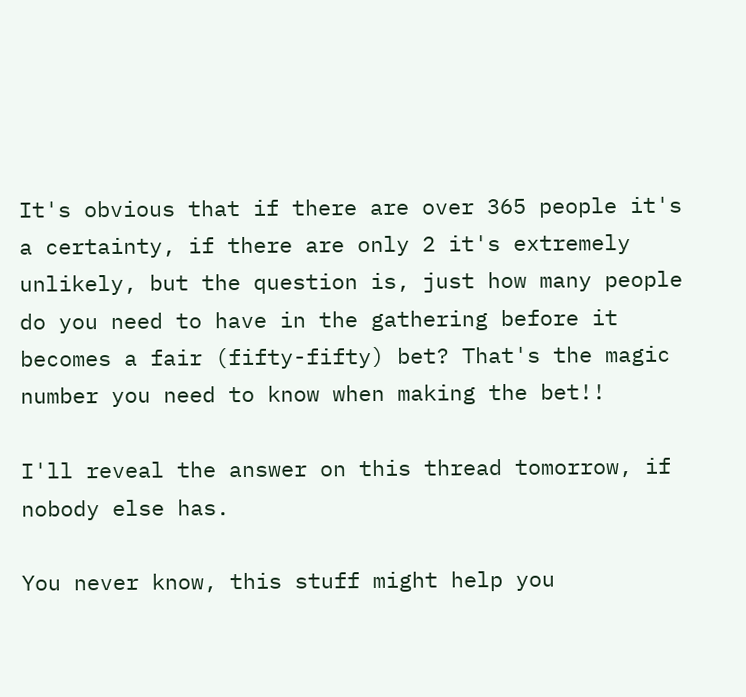It's obvious that if there are over 365 people it's a certainty, if there are only 2 it's extremely unlikely, but the question is, just how many people do you need to have in the gathering before it becomes a fair (fifty-fifty) bet? That's the magic number you need to know when making the bet!!

I'll reveal the answer on this thread tomorrow, if nobody else has.

You never know, this stuff might help you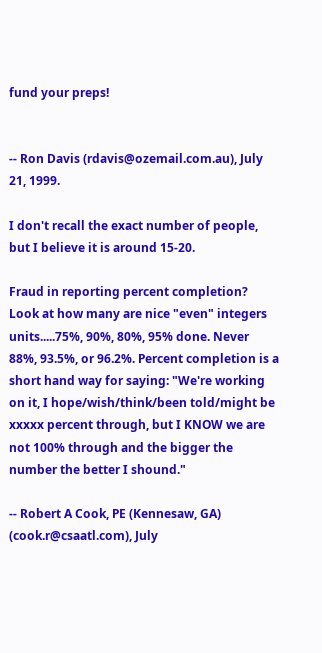fund your preps!


-- Ron Davis (rdavis@ozemail.com.au), July 21, 1999.

I don't recall the exact number of people, but I believe it is around 15-20.

Fraud in reporting percent completion? Look at how many are nice "even" integers units.....75%, 90%, 80%, 95% done. Never 88%, 93.5%, or 96.2%. Percent completion is a short hand way for saying: "We're working on it, I hope/wish/think/been told/might be xxxxx percent through, but I KNOW we are not 100% through and the bigger the number the better I shound."

-- Robert A Cook, PE (Kennesaw, GA) (cook.r@csaatl.com), July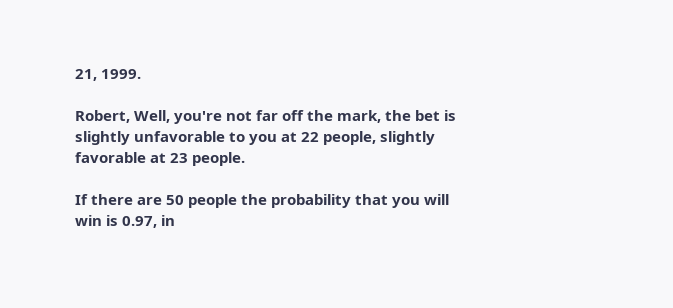21, 1999.

Robert, Well, you're not far off the mark, the bet is slightly unfavorable to you at 22 people, slightly favorable at 23 people.

If there are 50 people the probability that you will win is 0.97, in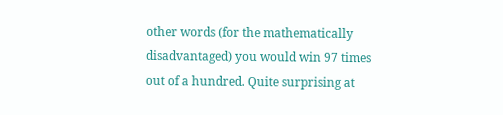other words (for the mathematically disadvantaged) you would win 97 times out of a hundred. Quite surprising at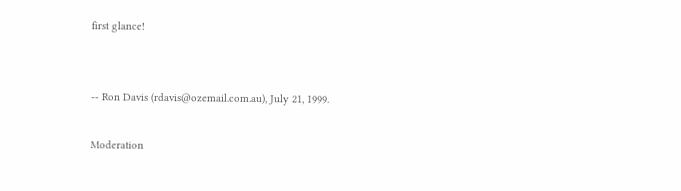first glance!


-- Ron Davis (rdavis@ozemail.com.au), July 21, 1999.

Moderation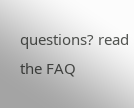questions? read the FAQ